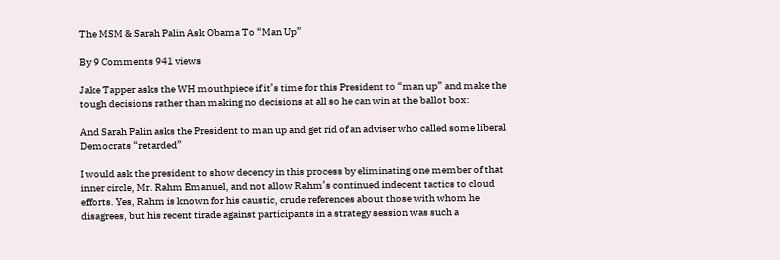The MSM & Sarah Palin Ask Obama To “Man Up”

By 9 Comments 941 views

Jake Tapper asks the WH mouthpiece if it’s time for this President to “man up” and make the tough decisions rather than making no decisions at all so he can win at the ballot box:

And Sarah Palin asks the President to man up and get rid of an adviser who called some liberal Democrats “retarded”

I would ask the president to show decency in this process by eliminating one member of that inner circle, Mr. Rahm Emanuel, and not allow Rahm’s continued indecent tactics to cloud efforts. Yes, Rahm is known for his caustic, crude references about those with whom he disagrees, but his recent tirade against participants in a strategy session was such a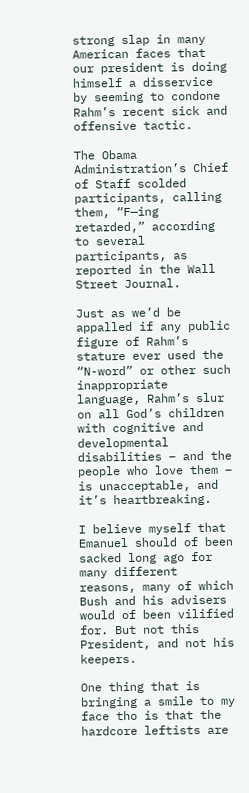strong slap in many American faces that our president is doing himself a disservice by seeming to condone Rahm’s recent sick and offensive tactic.

The Obama Administration’s Chief of Staff scolded participants, calling them, “F—ing retarded,” according to several participants, as reported in the Wall Street Journal.

Just as we’d be appalled if any public figure of Rahm’s stature ever used the “N-word” or other such inappropriate language, Rahm’s slur on all God’s children with cognitive and developmental disabilities – and the people who love them – is unacceptable, and it’s heartbreaking.

I believe myself that Emanuel should of been sacked long ago for many different reasons, many of which Bush and his advisers would of been vilified for. But not this President, and not his keepers.

One thing that is bringing a smile to my face tho is that the hardcore leftists are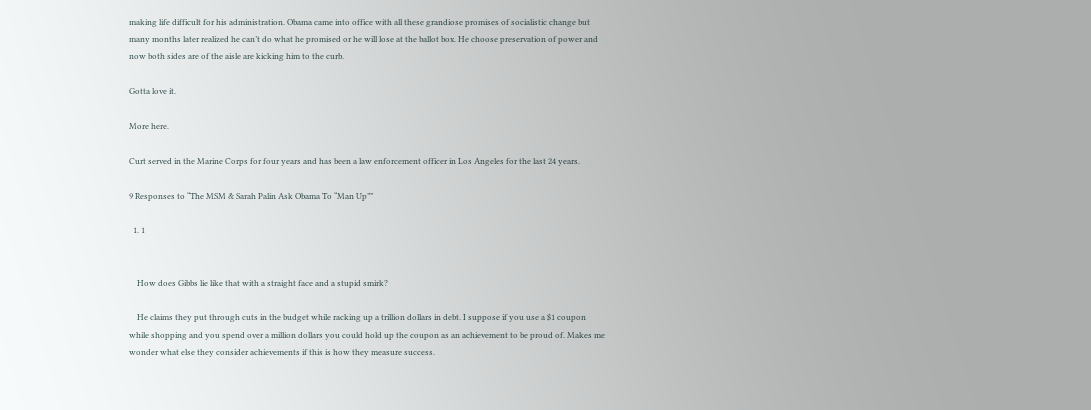making life difficult for his administration. Obama came into office with all these grandiose promises of socialistic change but many months later realized he can’t do what he promised or he will lose at the ballot box. He choose preservation of power and now both sides are of the aisle are kicking him to the curb.

Gotta love it.

More here.

Curt served in the Marine Corps for four years and has been a law enforcement officer in Los Angeles for the last 24 years.

9 Responses to “The MSM & Sarah Palin Ask Obama To “Man Up””

  1. 1


    How does Gibbs lie like that with a straight face and a stupid smirk?

    He claims they put through cuts in the budget while racking up a trillion dollars in debt. I suppose if you use a $1 coupon while shopping and you spend over a million dollars you could hold up the coupon as an achievement to be proud of. Makes me wonder what else they consider achievements if this is how they measure success.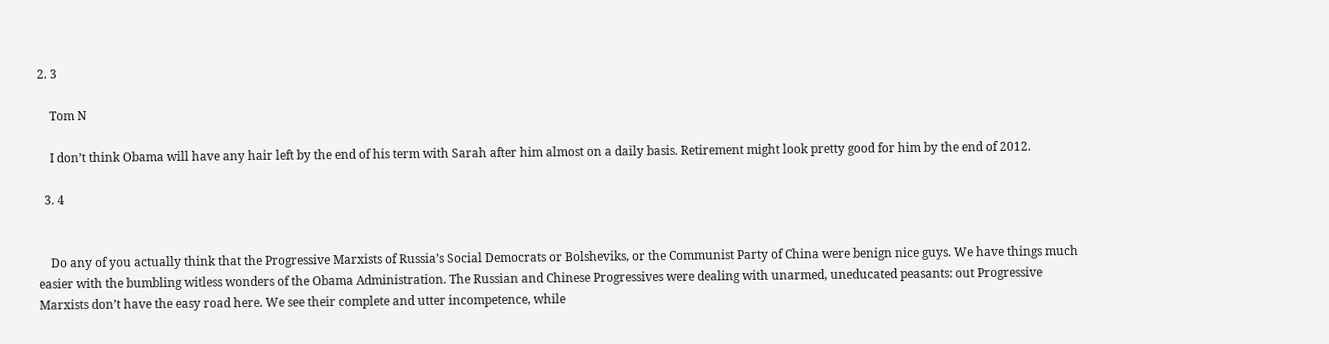2. 3

    Tom N

    I don’t think Obama will have any hair left by the end of his term with Sarah after him almost on a daily basis. Retirement might look pretty good for him by the end of 2012.

  3. 4


    Do any of you actually think that the Progressive Marxists of Russia’s Social Democrats or Bolsheviks, or the Communist Party of China were benign nice guys. We have things much easier with the bumbling witless wonders of the Obama Administration. The Russian and Chinese Progressives were dealing with unarmed, uneducated peasants: out Progressive Marxists don’t have the easy road here. We see their complete and utter incompetence, while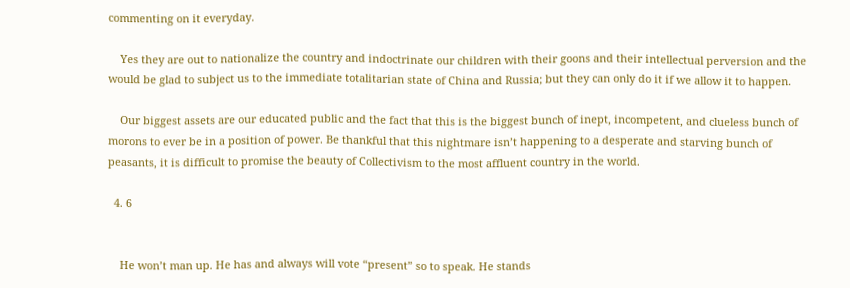commenting on it everyday.

    Yes they are out to nationalize the country and indoctrinate our children with their goons and their intellectual perversion and the would be glad to subject us to the immediate totalitarian state of China and Russia; but they can only do it if we allow it to happen.

    Our biggest assets are our educated public and the fact that this is the biggest bunch of inept, incompetent, and clueless bunch of morons to ever be in a position of power. Be thankful that this nightmare isn’t happening to a desperate and starving bunch of peasants, it is difficult to promise the beauty of Collectivism to the most affluent country in the world.

  4. 6


    He won’t man up. He has and always will vote “present” so to speak. He stands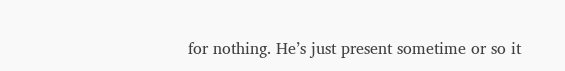for nothing. He’s just present sometime or so it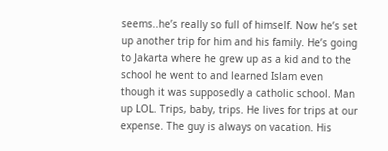seems..he’s really so full of himself. Now he’s set up another trip for him and his family. He’s going to Jakarta where he grew up as a kid and to the school he went to and learned Islam even though it was supposedly a catholic school. Man up LOL. Trips, baby, trips. He lives for trips at our expense. The guy is always on vacation. His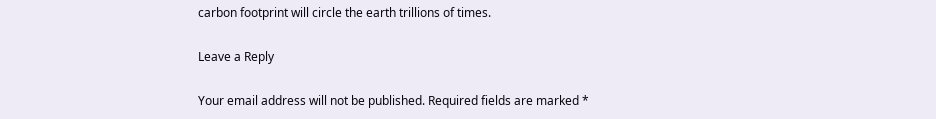carbon footprint will circle the earth trillions of times.

Leave a Reply

Your email address will not be published. Required fields are marked *